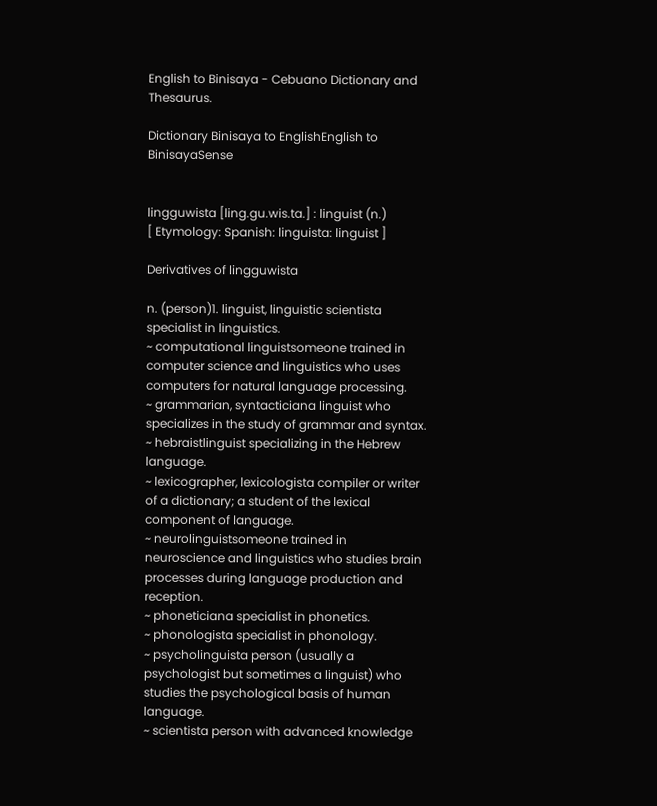English to Binisaya - Cebuano Dictionary and Thesaurus.

Dictionary Binisaya to EnglishEnglish to BinisayaSense


lingguwista [ling.gu.wis.ta.] : linguist (n.)
[ Etymology: Spanish: linguista: linguist ]

Derivatives of lingguwista

n. (person)1. linguist, linguistic scientista specialist in linguistics.
~ computational linguistsomeone trained in computer science and linguistics who uses computers for natural language processing.
~ grammarian, syntacticiana linguist who specializes in the study of grammar and syntax.
~ hebraistlinguist specializing in the Hebrew language.
~ lexicographer, lexicologista compiler or writer of a dictionary; a student of the lexical component of language.
~ neurolinguistsomeone trained in neuroscience and linguistics who studies brain processes during language production and reception.
~ phoneticiana specialist in phonetics.
~ phonologista specialist in phonology.
~ psycholinguista person (usually a psychologist but sometimes a linguist) who studies the psychological basis of human language.
~ scientista person with advanced knowledge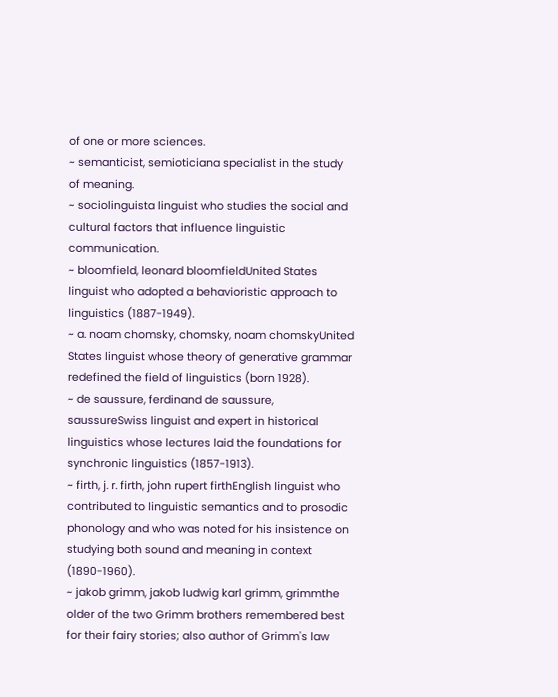of one or more sciences.
~ semanticist, semioticiana specialist in the study of meaning.
~ sociolinguista linguist who studies the social and cultural factors that influence linguistic communication.
~ bloomfield, leonard bloomfieldUnited States linguist who adopted a behavioristic approach to linguistics (1887-1949).
~ a. noam chomsky, chomsky, noam chomskyUnited States linguist whose theory of generative grammar redefined the field of linguistics (born 1928).
~ de saussure, ferdinand de saussure, saussureSwiss linguist and expert in historical linguistics whose lectures laid the foundations for synchronic linguistics (1857-1913).
~ firth, j. r. firth, john rupert firthEnglish linguist who contributed to linguistic semantics and to prosodic phonology and who was noted for his insistence on studying both sound and meaning in context (1890-1960).
~ jakob grimm, jakob ludwig karl grimm, grimmthe older of the two Grimm brothers remembered best for their fairy stories; also author of Grimm's law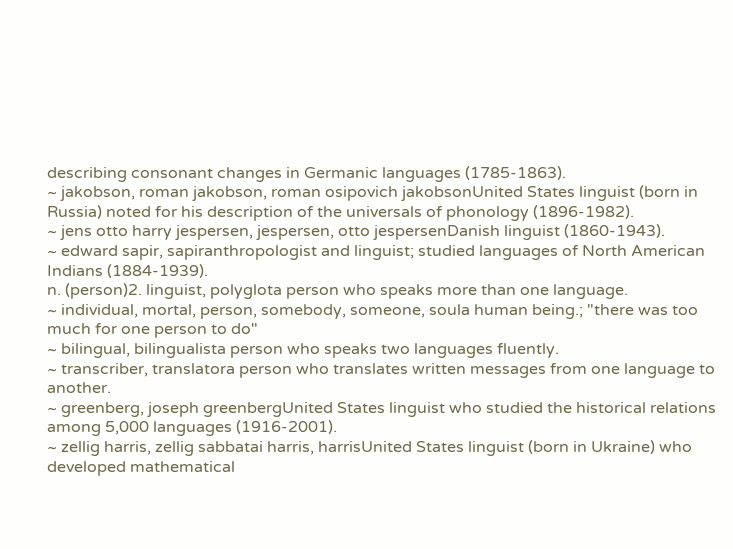describing consonant changes in Germanic languages (1785-1863).
~ jakobson, roman jakobson, roman osipovich jakobsonUnited States linguist (born in Russia) noted for his description of the universals of phonology (1896-1982).
~ jens otto harry jespersen, jespersen, otto jespersenDanish linguist (1860-1943).
~ edward sapir, sapiranthropologist and linguist; studied languages of North American Indians (1884-1939).
n. (person)2. linguist, polyglota person who speaks more than one language.
~ individual, mortal, person, somebody, someone, soula human being.; "there was too much for one person to do"
~ bilingual, bilingualista person who speaks two languages fluently.
~ transcriber, translatora person who translates written messages from one language to another.
~ greenberg, joseph greenbergUnited States linguist who studied the historical relations among 5,000 languages (1916-2001).
~ zellig harris, zellig sabbatai harris, harrisUnited States linguist (born in Ukraine) who developed mathematical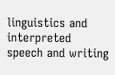linguistics and interpreted speech and writing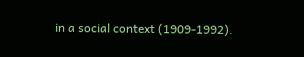in a social context (1909-1992).